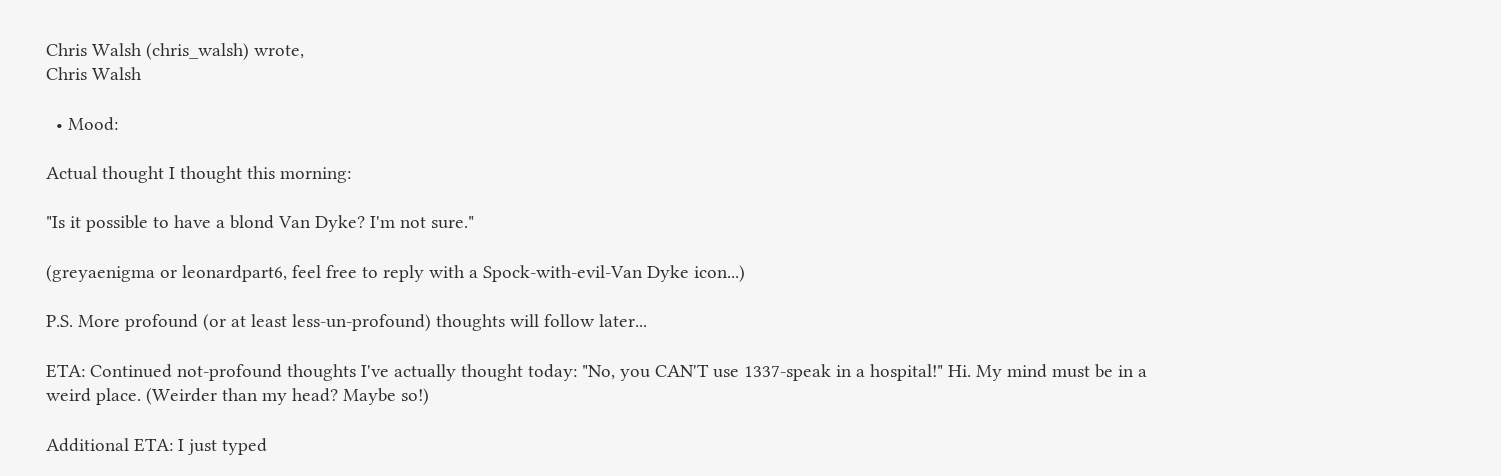Chris Walsh (chris_walsh) wrote,
Chris Walsh

  • Mood:

Actual thought I thought this morning:

"Is it possible to have a blond Van Dyke? I'm not sure."

(greyaenigma or leonardpart6, feel free to reply with a Spock-with-evil-Van Dyke icon...)

P.S. More profound (or at least less-un-profound) thoughts will follow later...

ETA: Continued not-profound thoughts I've actually thought today: "No, you CAN'T use 1337-speak in a hospital!" Hi. My mind must be in a weird place. (Weirder than my head? Maybe so!)

Additional ETA: I just typed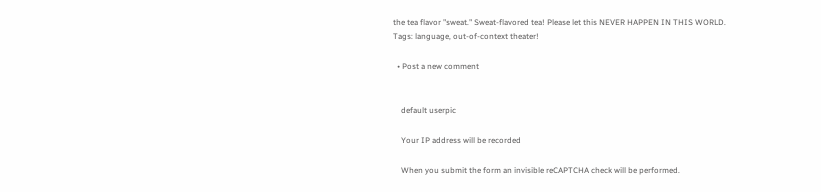the tea flavor "sweat." Sweat-flavored tea! Please let this NEVER HAPPEN IN THIS WORLD.
Tags: language, out-of-context theater!

  • Post a new comment


    default userpic

    Your IP address will be recorded

    When you submit the form an invisible reCAPTCHA check will be performed.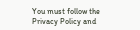You must follow the Privacy Policy and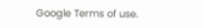Google Terms of use.